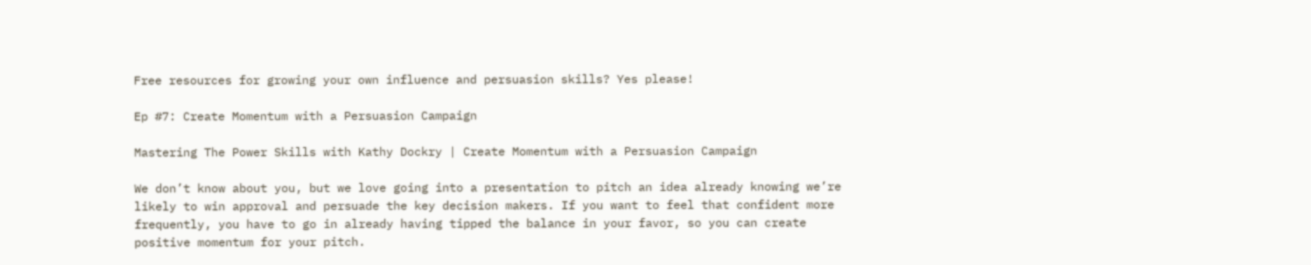Free resources for growing your own influence and persuasion skills? Yes please!

Ep #7: Create Momentum with a Persuasion Campaign

Mastering The Power Skills with Kathy Dockry | Create Momentum with a Persuasion Campaign

We don’t know about you, but we love going into a presentation to pitch an idea already knowing we’re likely to win approval and persuade the key decision makers. If you want to feel that confident more frequently, you have to go in already having tipped the balance in your favor, so you can create positive momentum for your pitch.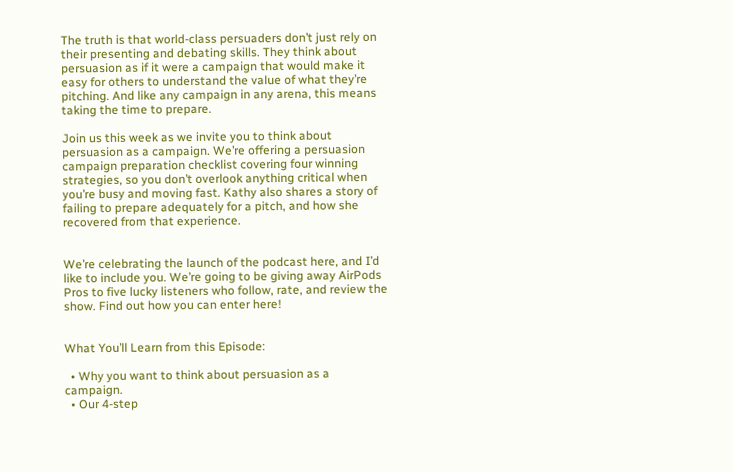The truth is that world-class persuaders don’t just rely on their presenting and debating skills. They think about persuasion as if it were a campaign that would make it easy for others to understand the value of what they’re pitching. And like any campaign in any arena, this means taking the time to prepare.

Join us this week as we invite you to think about persuasion as a campaign. We’re offering a persuasion campaign preparation checklist covering four winning strategies, so you don’t overlook anything critical when you’re busy and moving fast. Kathy also shares a story of failing to prepare adequately for a pitch, and how she recovered from that experience.


We’re celebrating the launch of the podcast here, and I’d like to include you. We’re going to be giving away AirPods Pros to five lucky listeners who follow, rate, and review the show. Find out how you can enter here!


What You’ll Learn from this Episode:

  • Why you want to think about persuasion as a campaign.
  • Our 4-step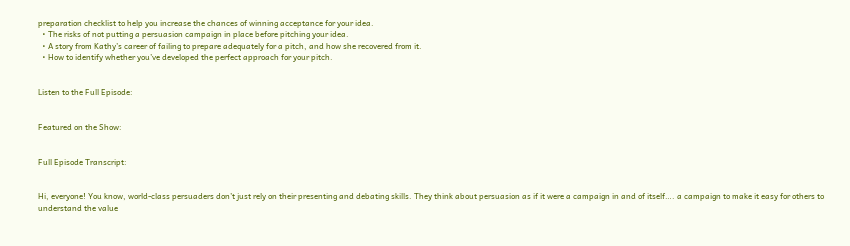preparation checklist to help you increase the chances of winning acceptance for your idea.
  • The risks of not putting a persuasion campaign in place before pitching your idea.
  • A story from Kathy’s career of failing to prepare adequately for a pitch, and how she recovered from it.
  • How to identify whether you’ve developed the perfect approach for your pitch.


Listen to the Full Episode:


Featured on the Show:


Full Episode Transcript:


Hi, everyone! You know, world-class persuaders don’t just rely on their presenting and debating skills. They think about persuasion as if it were a campaign in and of itself…. a campaign to make it easy for others to understand the value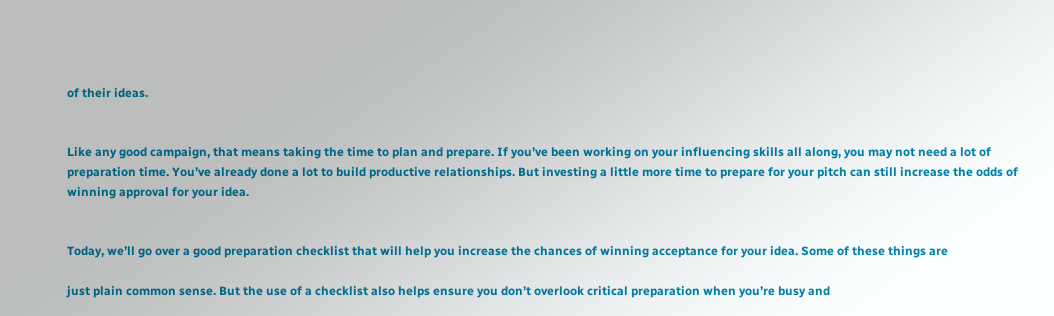of their ideas.


Like any good campaign, that means taking the time to plan and prepare. If you’ve been working on your influencing skills all along, you may not need a lot of preparation time. You’ve already done a lot to build productive relationships. But investing a little more time to prepare for your pitch can still increase the odds of winning approval for your idea.


Today, we’ll go over a good preparation checklist that will help you increase the chances of winning acceptance for your idea. Some of these things are

just plain common sense. But the use of a checklist also helps ensure you don’t overlook critical preparation when you’re busy and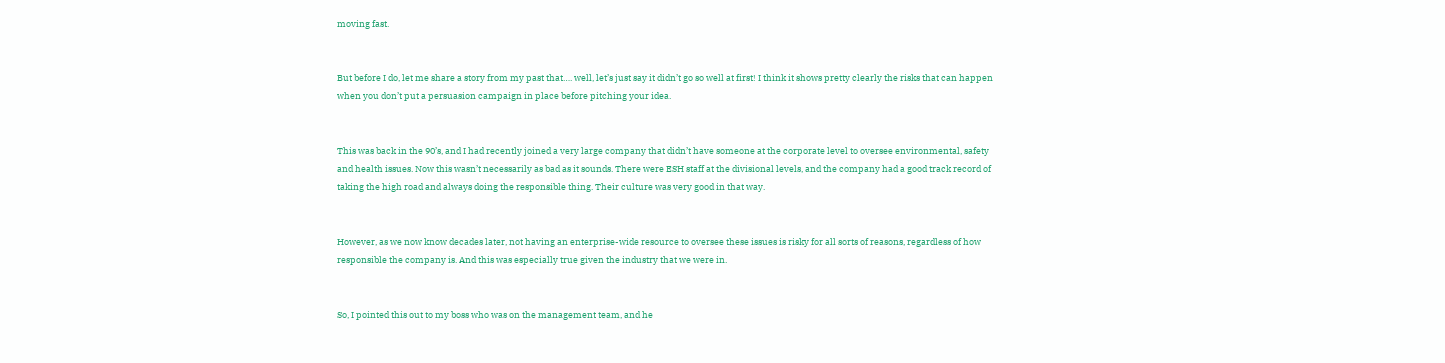moving fast.


But before I do, let me share a story from my past that…. well, let’s just say it didn’t go so well at first! I think it shows pretty clearly the risks that can happen when you don’t put a persuasion campaign in place before pitching your idea.


This was back in the 90’s, and I had recently joined a very large company that didn’t have someone at the corporate level to oversee environmental, safety and health issues. Now this wasn’t necessarily as bad as it sounds. There were ESH staff at the divisional levels, and the company had a good track record of taking the high road and always doing the responsible thing. Their culture was very good in that way.


However, as we now know decades later, not having an enterprise-wide resource to oversee these issues is risky for all sorts of reasons, regardless of how responsible the company is. And this was especially true given the industry that we were in.


So, I pointed this out to my boss who was on the management team, and he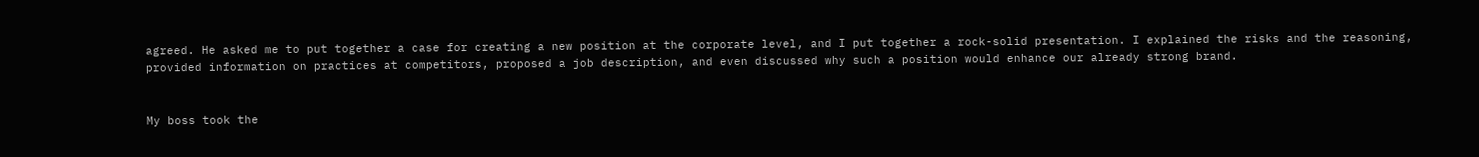agreed. He asked me to put together a case for creating a new position at the corporate level, and I put together a rock-solid presentation. I explained the risks and the reasoning, provided information on practices at competitors, proposed a job description, and even discussed why such a position would enhance our already strong brand.


My boss took the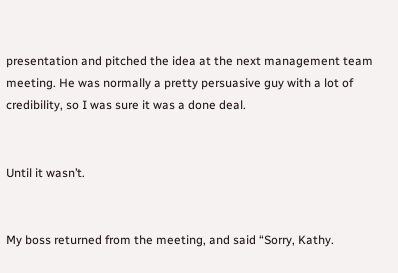presentation and pitched the idea at the next management team meeting. He was normally a pretty persuasive guy with a lot of credibility, so I was sure it was a done deal.


Until it wasn’t.


My boss returned from the meeting, and said “Sorry, Kathy.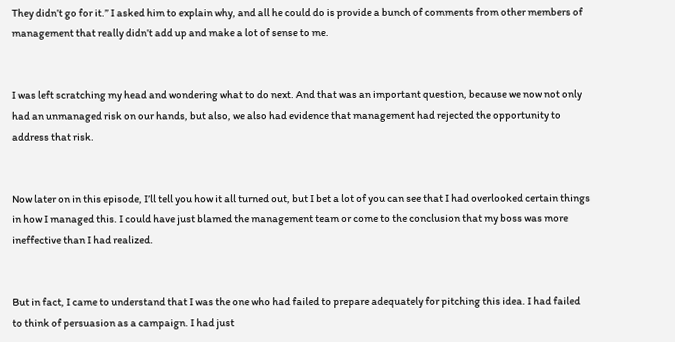They didn’t go for it.” I asked him to explain why, and all he could do is provide a bunch of comments from other members of management that really didn’t add up and make a lot of sense to me.


I was left scratching my head and wondering what to do next. And that was an important question, because we now not only had an unmanaged risk on our hands, but also, we also had evidence that management had rejected the opportunity to address that risk.


Now later on in this episode, I’ll tell you how it all turned out, but I bet a lot of you can see that I had overlooked certain things in how I managed this. I could have just blamed the management team or come to the conclusion that my boss was more ineffective than I had realized.


But in fact, I came to understand that I was the one who had failed to prepare adequately for pitching this idea. I had failed to think of persuasion as a campaign. I had just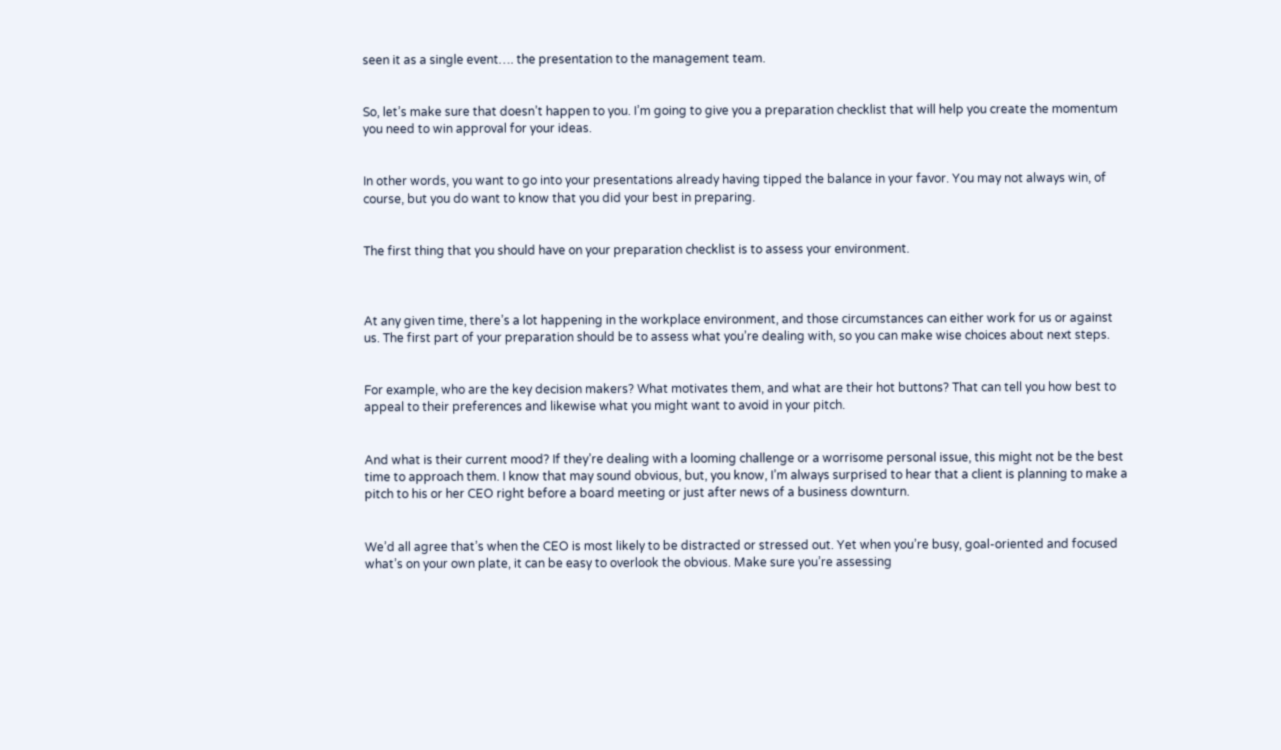seen it as a single event…. the presentation to the management team.


So, let’s make sure that doesn’t happen to you. I’m going to give you a preparation checklist that will help you create the momentum you need to win approval for your ideas.


In other words, you want to go into your presentations already having tipped the balance in your favor. You may not always win, of course, but you do want to know that you did your best in preparing.


The first thing that you should have on your preparation checklist is to assess your environment.



At any given time, there’s a lot happening in the workplace environment, and those circumstances can either work for us or against us. The first part of your preparation should be to assess what you’re dealing with, so you can make wise choices about next steps.


For example, who are the key decision makers? What motivates them, and what are their hot buttons? That can tell you how best to appeal to their preferences and likewise what you might want to avoid in your pitch.


And what is their current mood? If they’re dealing with a looming challenge or a worrisome personal issue, this might not be the best time to approach them. I know that may sound obvious, but, you know, I’m always surprised to hear that a client is planning to make a pitch to his or her CEO right before a board meeting or just after news of a business downturn.


We’d all agree that’s when the CEO is most likely to be distracted or stressed out. Yet when you’re busy, goal-oriented and focused what’s on your own plate, it can be easy to overlook the obvious. Make sure you’re assessing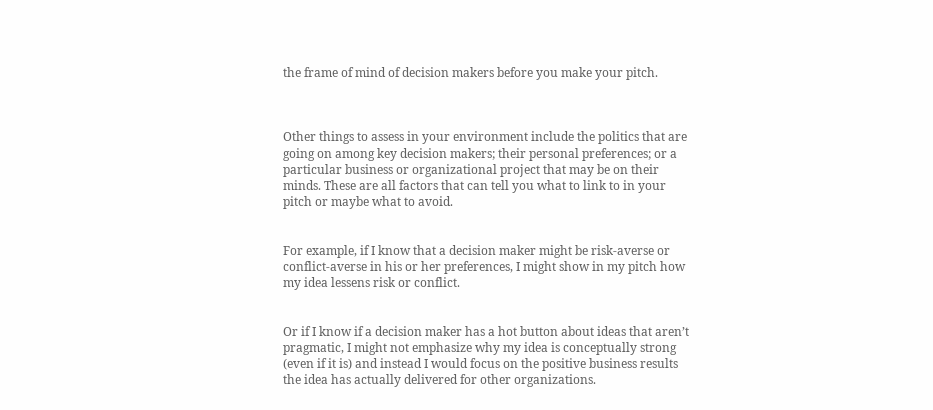the frame of mind of decision makers before you make your pitch.



Other things to assess in your environment include the politics that are going on among key decision makers; their personal preferences; or a particular business or organizational project that may be on their minds. These are all factors that can tell you what to link to in your pitch or maybe what to avoid.


For example, if I know that a decision maker might be risk-averse or conflict-averse in his or her preferences, I might show in my pitch how my idea lessens risk or conflict.


Or if I know if a decision maker has a hot button about ideas that aren’t pragmatic, I might not emphasize why my idea is conceptually strong (even if it is) and instead I would focus on the positive business results the idea has actually delivered for other organizations.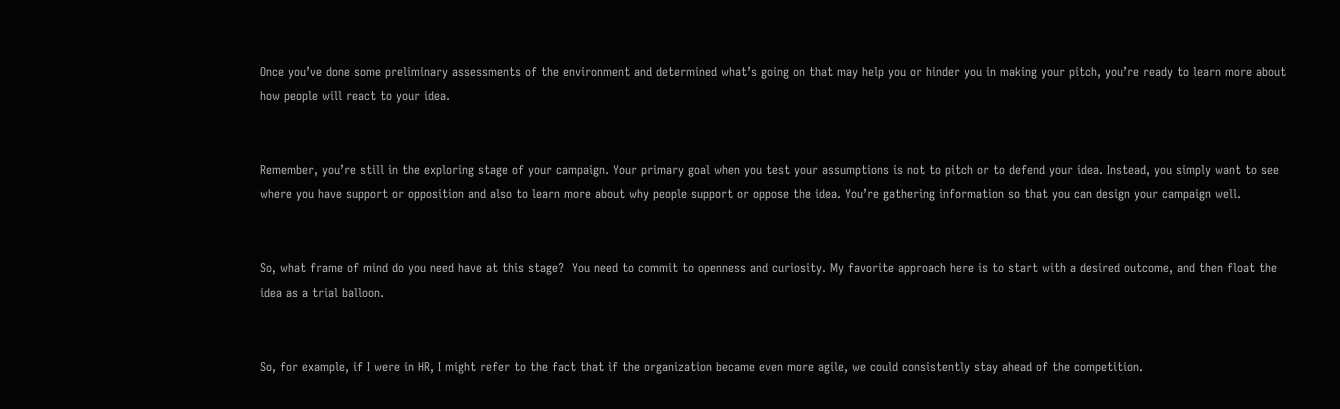Once you’ve done some preliminary assessments of the environment and determined what’s going on that may help you or hinder you in making your pitch, you’re ready to learn more about how people will react to your idea.


Remember, you’re still in the exploring stage of your campaign. Your primary goal when you test your assumptions is not to pitch or to defend your idea. Instead, you simply want to see where you have support or opposition and also to learn more about why people support or oppose the idea. You’re gathering information so that you can design your campaign well.


So, what frame of mind do you need have at this stage?  You need to commit to openness and curiosity. My favorite approach here is to start with a desired outcome, and then float the idea as a trial balloon.


So, for example, if I were in HR, I might refer to the fact that if the organization became even more agile, we could consistently stay ahead of the competition.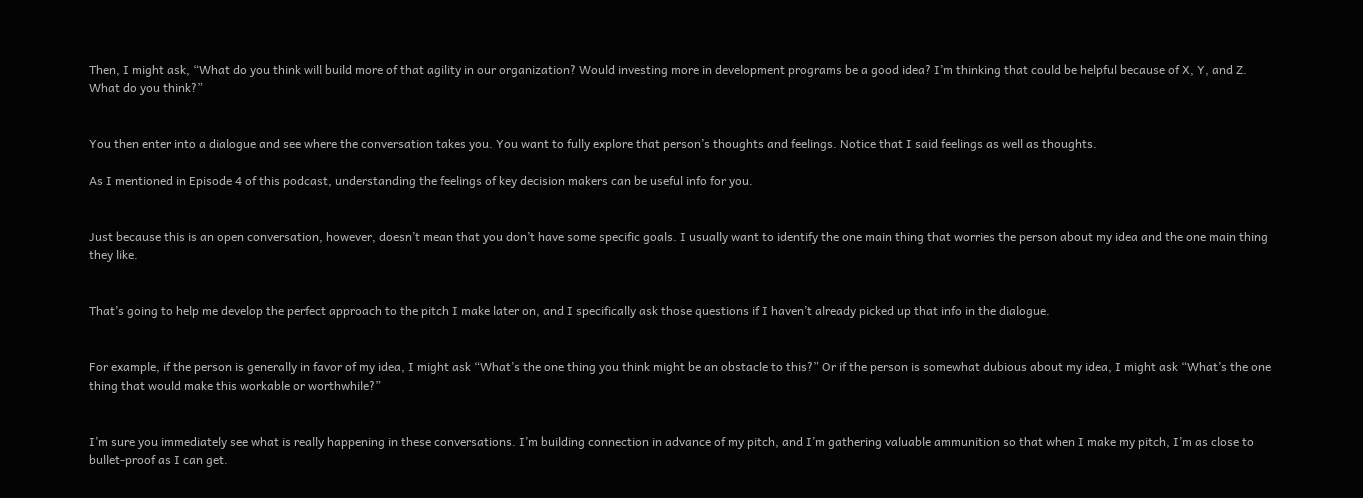Then, I might ask, “What do you think will build more of that agility in our organization? Would investing more in development programs be a good idea? I’m thinking that could be helpful because of X, Y, and Z. What do you think?”


You then enter into a dialogue and see where the conversation takes you. You want to fully explore that person’s thoughts and feelings. Notice that I said feelings as well as thoughts.

As I mentioned in Episode 4 of this podcast, understanding the feelings of key decision makers can be useful info for you.


Just because this is an open conversation, however, doesn’t mean that you don’t have some specific goals. I usually want to identify the one main thing that worries the person about my idea and the one main thing they like.


That’s going to help me develop the perfect approach to the pitch I make later on, and I specifically ask those questions if I haven’t already picked up that info in the dialogue.


For example, if the person is generally in favor of my idea, I might ask “What’s the one thing you think might be an obstacle to this?” Or if the person is somewhat dubious about my idea, I might ask “What’s the one thing that would make this workable or worthwhile?”


I’m sure you immediately see what is really happening in these conversations. I’m building connection in advance of my pitch, and I’m gathering valuable ammunition so that when I make my pitch, I’m as close to bullet-proof as I can get.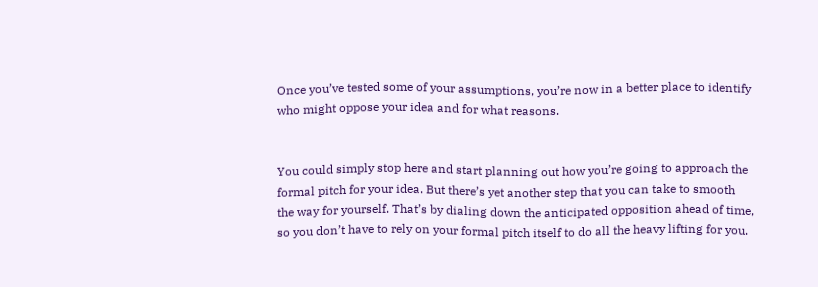Once you’ve tested some of your assumptions, you’re now in a better place to identify who might oppose your idea and for what reasons.


You could simply stop here and start planning out how you’re going to approach the formal pitch for your idea. But there’s yet another step that you can take to smooth the way for yourself. That’s by dialing down the anticipated opposition ahead of time, so you don’t have to rely on your formal pitch itself to do all the heavy lifting for you.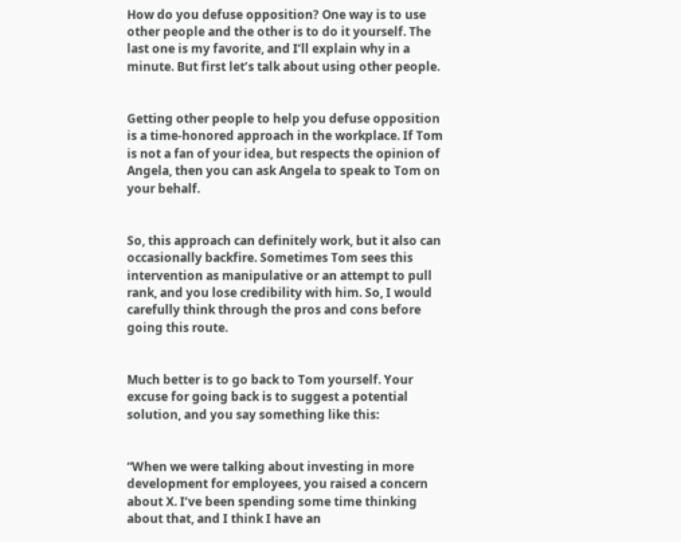How do you defuse opposition? One way is to use other people and the other is to do it yourself. The last one is my favorite, and I’ll explain why in a minute. But first let’s talk about using other people.


Getting other people to help you defuse opposition is a time-honored approach in the workplace. If Tom is not a fan of your idea, but respects the opinion of Angela, then you can ask Angela to speak to Tom on your behalf.


So, this approach can definitely work, but it also can occasionally backfire. Sometimes Tom sees this intervention as manipulative or an attempt to pull rank, and you lose credibility with him. So, I would carefully think through the pros and cons before going this route.


Much better is to go back to Tom yourself. Your excuse for going back is to suggest a potential solution, and you say something like this:


“When we were talking about investing in more development for employees, you raised a concern about X. I’ve been spending some time thinking about that, and I think I have an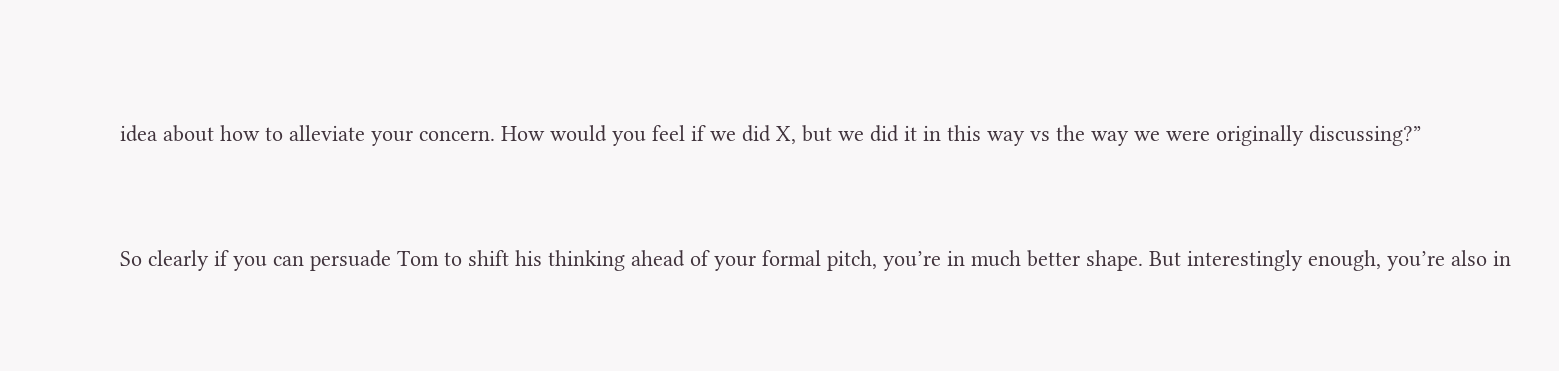idea about how to alleviate your concern. How would you feel if we did X, but we did it in this way vs the way we were originally discussing?”


So clearly if you can persuade Tom to shift his thinking ahead of your formal pitch, you’re in much better shape. But interestingly enough, you’re also in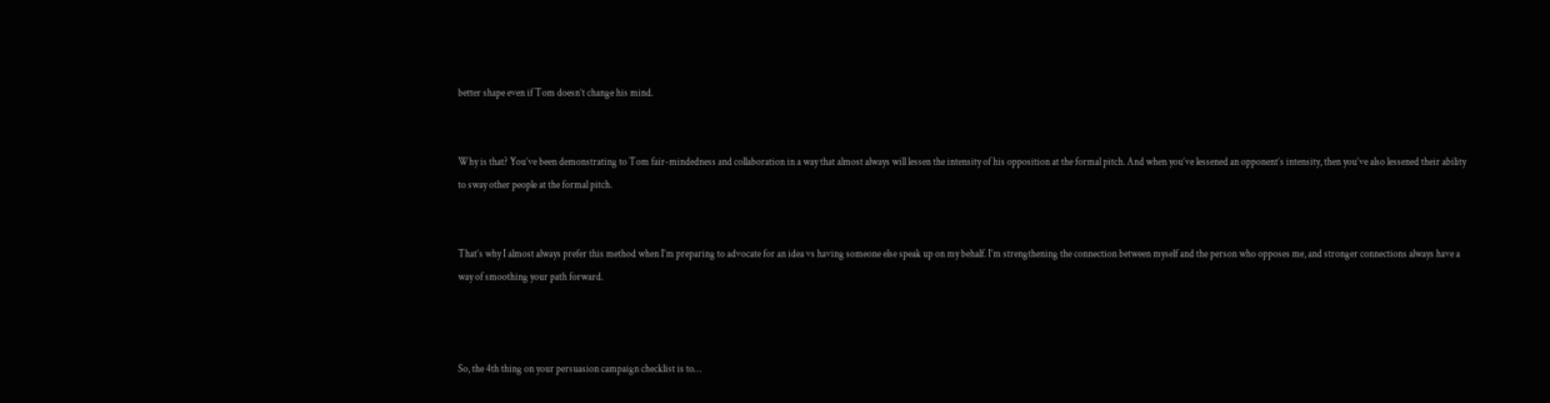better shape even if Tom doesn’t change his mind.


Why is that? You’ve been demonstrating to Tom fair-mindedness and collaboration in a way that almost always will lessen the intensity of his opposition at the formal pitch. And when you’ve lessened an opponent’s intensity, then you’ve also lessened their ability to sway other people at the formal pitch.


That’s why I almost always prefer this method when I’m preparing to advocate for an idea vs having someone else speak up on my behalf. I’m strengthening the connection between myself and the person who opposes me, and stronger connections always have a way of smoothing your path forward.



So, the 4th thing on your persuasion campaign checklist is to…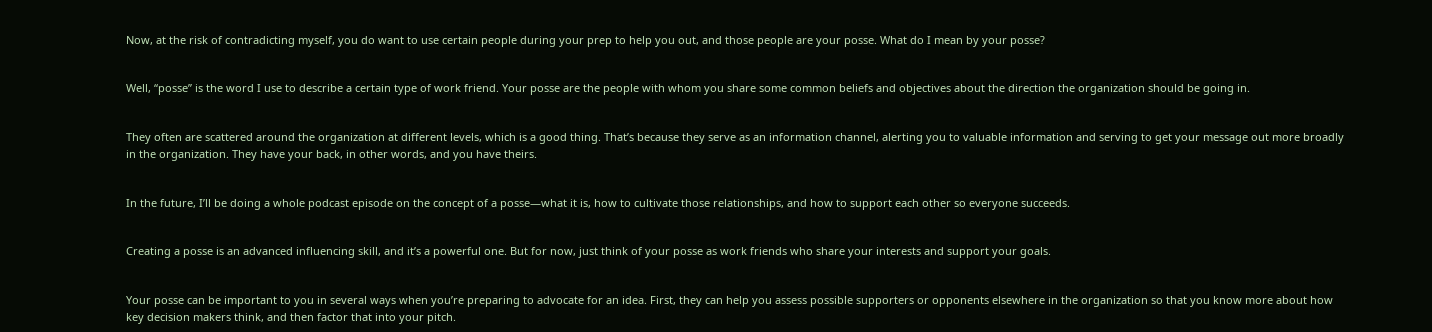Now, at the risk of contradicting myself, you do want to use certain people during your prep to help you out, and those people are your posse. What do I mean by your posse?


Well, “posse” is the word I use to describe a certain type of work friend. Your posse are the people with whom you share some common beliefs and objectives about the direction the organization should be going in.


They often are scattered around the organization at different levels, which is a good thing. That’s because they serve as an information channel, alerting you to valuable information and serving to get your message out more broadly in the organization. They have your back, in other words, and you have theirs.


In the future, I’ll be doing a whole podcast episode on the concept of a posse—what it is, how to cultivate those relationships, and how to support each other so everyone succeeds.


Creating a posse is an advanced influencing skill, and it’s a powerful one. But for now, just think of your posse as work friends who share your interests and support your goals.


Your posse can be important to you in several ways when you’re preparing to advocate for an idea. First, they can help you assess possible supporters or opponents elsewhere in the organization so that you know more about how key decision makers think, and then factor that into your pitch.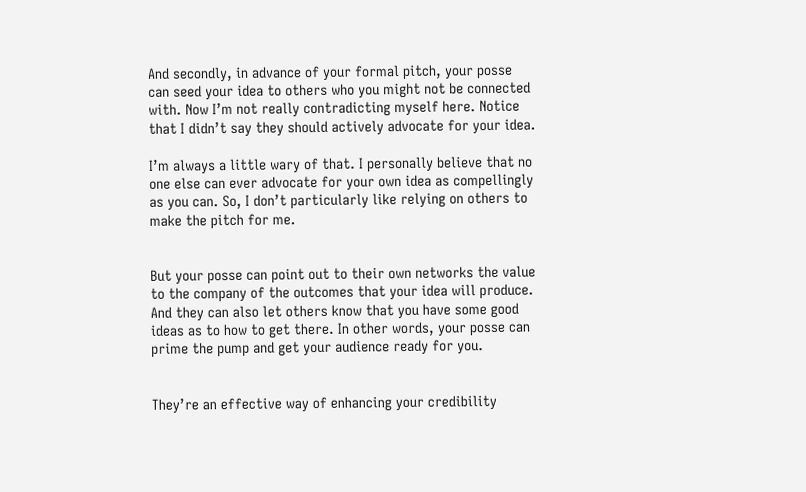And secondly, in advance of your formal pitch, your posse can seed your idea to others who you might not be connected with. Now I’m not really contradicting myself here. Notice that I didn’t say they should actively advocate for your idea.

I’m always a little wary of that. I personally believe that no one else can ever advocate for your own idea as compellingly as you can. So, I don’t particularly like relying on others to make the pitch for me.


But your posse can point out to their own networks the value to the company of the outcomes that your idea will produce. And they can also let others know that you have some good ideas as to how to get there. In other words, your posse can prime the pump and get your audience ready for you.


They’re an effective way of enhancing your credibility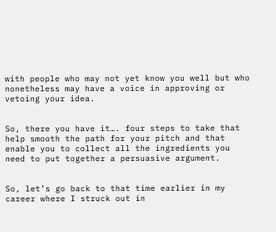with people who may not yet know you well but who nonetheless may have a voice in approving or vetoing your idea.


So, there you have it…. four steps to take that help smooth the path for your pitch and that enable you to collect all the ingredients you need to put together a persuasive argument.


So, let’s go back to that time earlier in my career where I struck out in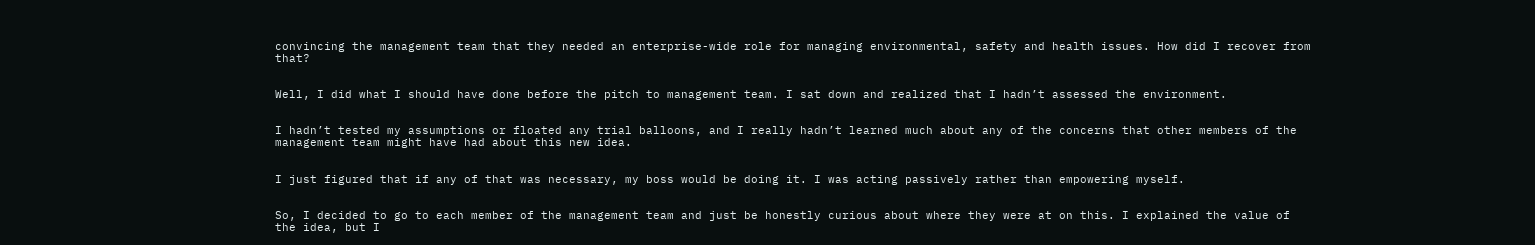convincing the management team that they needed an enterprise-wide role for managing environmental, safety and health issues. How did I recover from that?


Well, I did what I should have done before the pitch to management team. I sat down and realized that I hadn’t assessed the environment.


I hadn’t tested my assumptions or floated any trial balloons, and I really hadn’t learned much about any of the concerns that other members of the management team might have had about this new idea.


I just figured that if any of that was necessary, my boss would be doing it. I was acting passively rather than empowering myself.


So, I decided to go to each member of the management team and just be honestly curious about where they were at on this. I explained the value of the idea, but I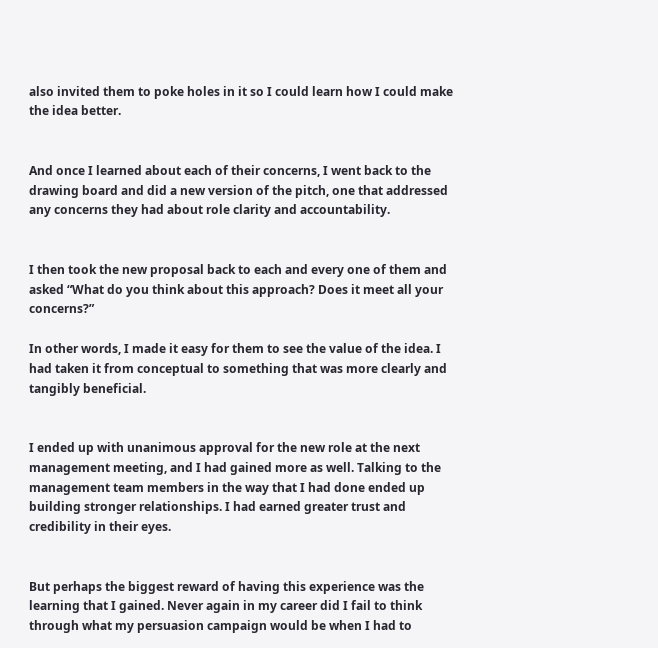also invited them to poke holes in it so I could learn how I could make the idea better.


And once I learned about each of their concerns, I went back to the drawing board and did a new version of the pitch, one that addressed any concerns they had about role clarity and accountability.


I then took the new proposal back to each and every one of them and asked “What do you think about this approach? Does it meet all your concerns?”

In other words, I made it easy for them to see the value of the idea. I had taken it from conceptual to something that was more clearly and tangibly beneficial.


I ended up with unanimous approval for the new role at the next management meeting, and I had gained more as well. Talking to the management team members in the way that I had done ended up building stronger relationships. I had earned greater trust and credibility in their eyes.


But perhaps the biggest reward of having this experience was the learning that I gained. Never again in my career did I fail to think through what my persuasion campaign would be when I had to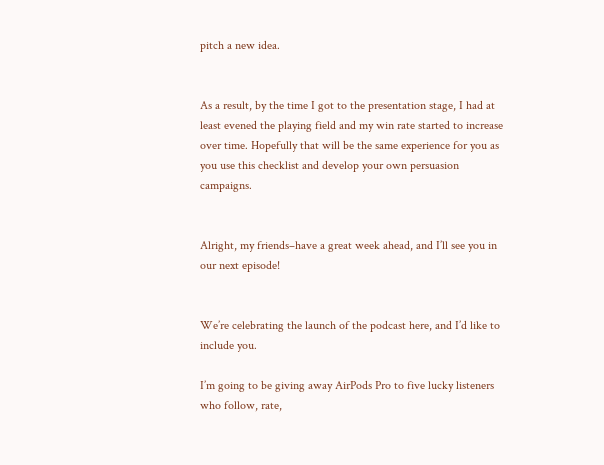pitch a new idea.


As a result, by the time I got to the presentation stage, I had at least evened the playing field and my win rate started to increase over time. Hopefully that will be the same experience for you as you use this checklist and develop your own persuasion campaigns.


Alright, my friends–have a great week ahead, and I’ll see you in our next episode!


We’re celebrating the launch of the podcast here, and I’d like to include you.

I’m going to be giving away AirPods Pro to five lucky listeners who follow, rate,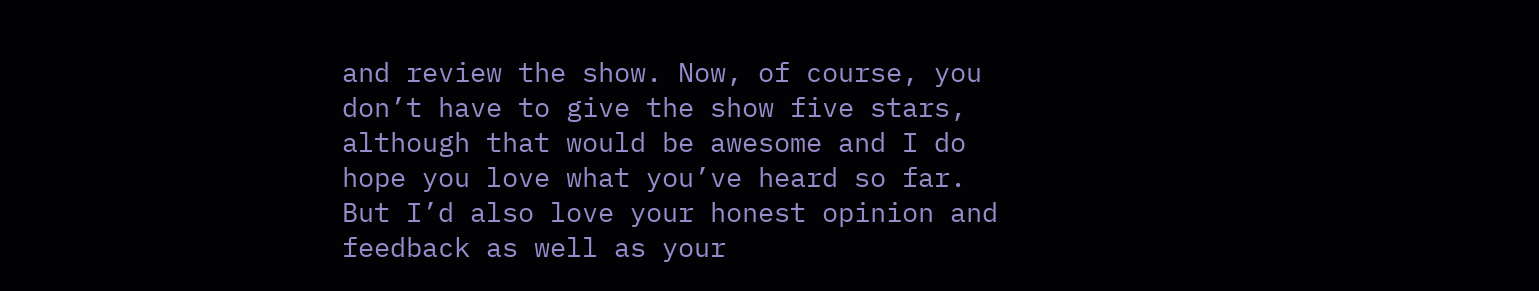and review the show. Now, of course, you don’t have to give the show five stars, although that would be awesome and I do hope you love what you’ve heard so far. But I’d also love your honest opinion and feedback as well as your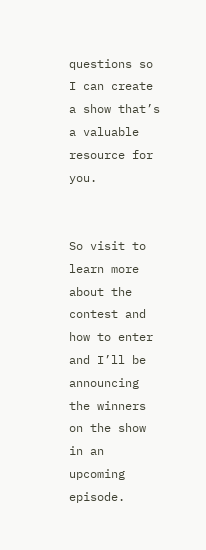questions so I can create a show that’s a valuable resource for you.


So visit to learn more about the contest and how to enter and I’ll be announcing the winners on the show in an upcoming episode.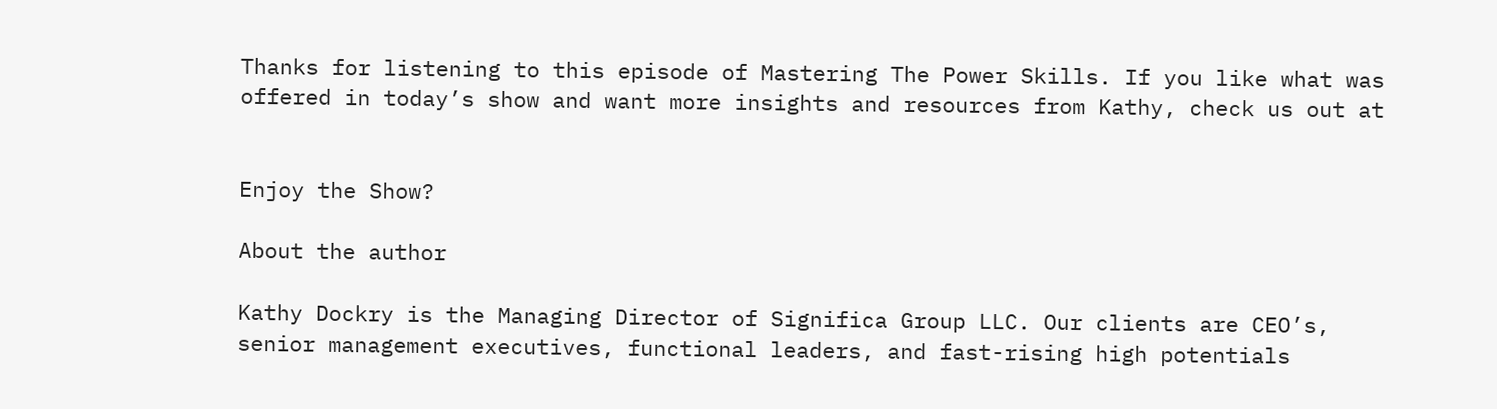Thanks for listening to this episode of Mastering The Power Skills. If you like what was offered in today’s show and want more insights and resources from Kathy, check us out at


Enjoy the Show?

About the author

Kathy Dockry is the Managing Director of Significa Group LLC. Our clients are CEO’s, senior management executives, functional leaders, and fast-rising high potentials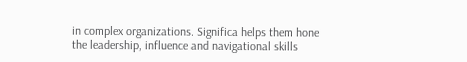in complex organizations. Significa helps them hone the leadership, influence and navigational skills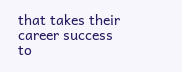that takes their career success to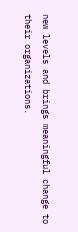new levels and brings meaningful change to their organizations.